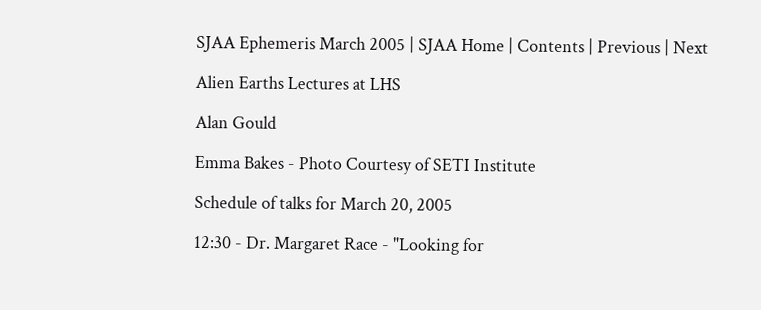SJAA Ephemeris March 2005 | SJAA Home | Contents | Previous | Next

Alien Earths Lectures at LHS

Alan Gould

Emma Bakes - Photo Courtesy of SETI Institute

Schedule of talks for March 20, 2005

12:30 - Dr. Margaret Race - "Looking for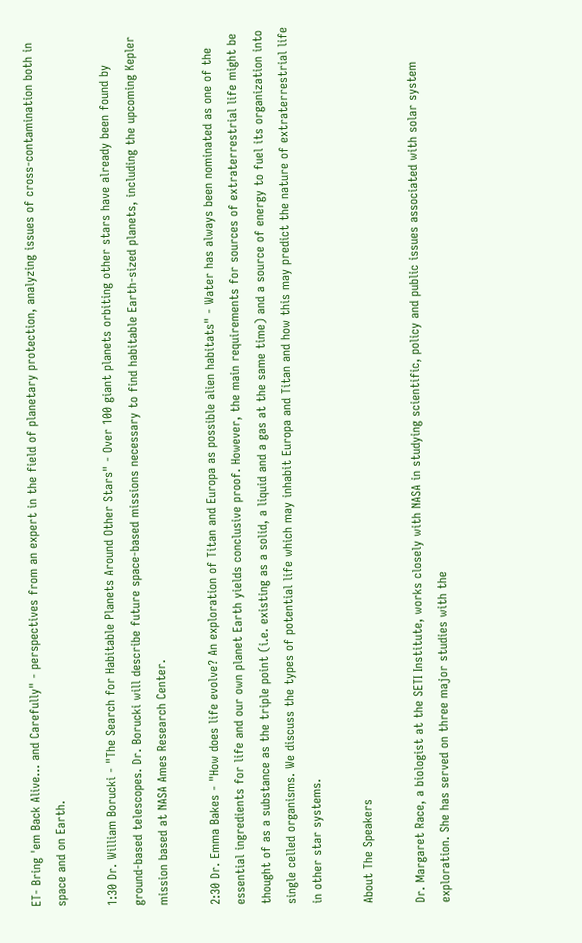ET- Bring 'em Back Alive... and Carefully" - perspectives from an expert in the field of planetary protection, analyzing issues of cross-contamination both in space and on Earth.

1:30 Dr. William Borucki - "The Search for Habitable Planets Around Other Stars" - Over 100 giant planets orbiting other stars have already been found by ground-based telescopes. Dr. Borucki will describe future space-based missions necessary to find habitable Earth-sized planets, including the upcoming Kepler mission based at NASA Ames Research Center.

2:30 Dr. Emma Bakes - "How does life evolve? An exploration of Titan and Europa as possible alien habitats" - Water has always been nominated as one of the essential ingredients for life and our own planet Earth yields conclusive proof. However, the main requirements for sources of extraterrestrial life might be thought of as a substance as the triple point (i.e. existing as a solid, a liquid and a gas at the same time) and a source of energy to fuel its organization into single celled organisms. We discuss the types of potential life which may inhabit Europa and Titan and how this may predict the nature of extraterrestrial life in other star systems.

About The Speakers

Dr. Margaret Race, a biologist at the SETI Institute, works closely with NASA in studying scientific, policy and public issues associated with solar system exploration. She has served on three major studies with the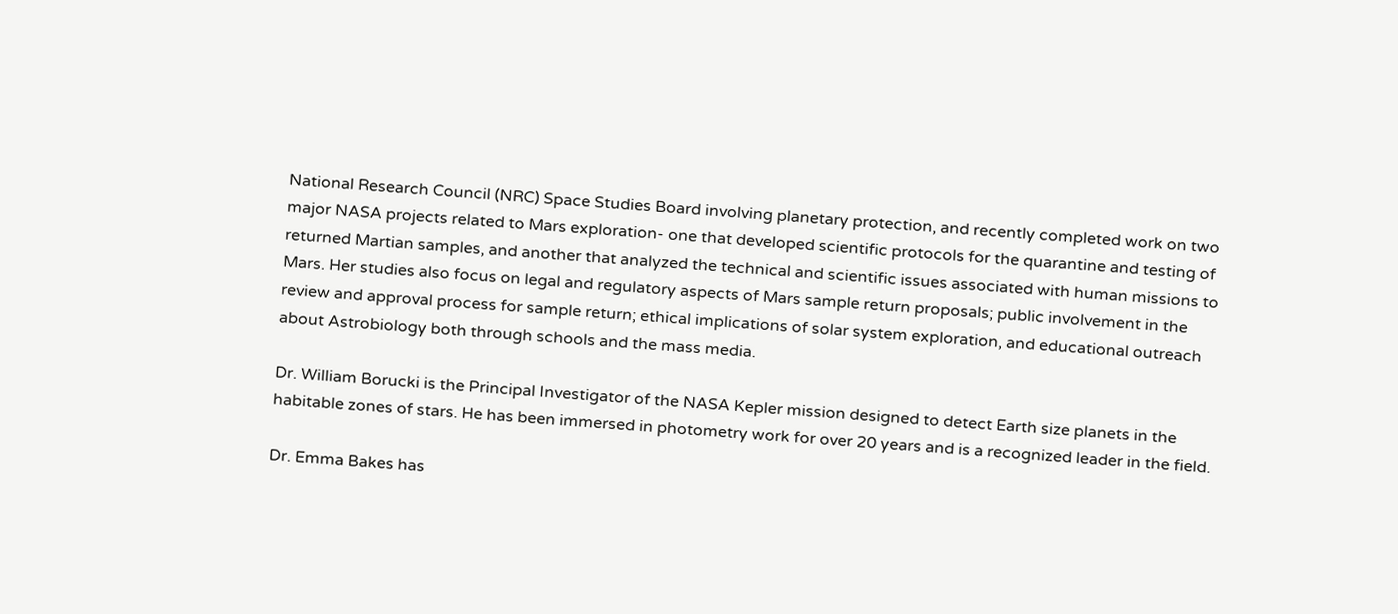National Research Council (NRC) Space Studies Board involving planetary protection, and recently completed work on two major NASA projects related to Mars exploration- one that developed scientific protocols for the quarantine and testing of returned Martian samples, and another that analyzed the technical and scientific issues associated with human missions to Mars. Her studies also focus on legal and regulatory aspects of Mars sample return proposals; public involvement in the review and approval process for sample return; ethical implications of solar system exploration, and educational outreach about Astrobiology both through schools and the mass media.

Dr. William Borucki is the Principal Investigator of the NASA Kepler mission designed to detect Earth size planets in the habitable zones of stars. He has been immersed in photometry work for over 20 years and is a recognized leader in the field.

Dr. Emma Bakes has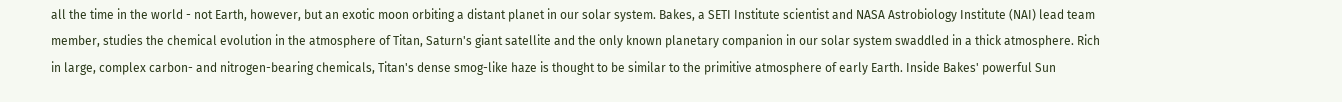all the time in the world - not Earth, however, but an exotic moon orbiting a distant planet in our solar system. Bakes, a SETI Institute scientist and NASA Astrobiology Institute (NAI) lead team member, studies the chemical evolution in the atmosphere of Titan, Saturn's giant satellite and the only known planetary companion in our solar system swaddled in a thick atmosphere. Rich in large, complex carbon- and nitrogen-bearing chemicals, Titan's dense smog-like haze is thought to be similar to the primitive atmosphere of early Earth. Inside Bakes' powerful Sun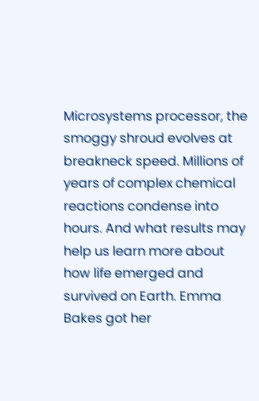Microsystems processor, the smoggy shroud evolves at breakneck speed. Millions of years of complex chemical reactions condense into hours. And what results may help us learn more about how life emerged and survived on Earth. Emma Bakes got her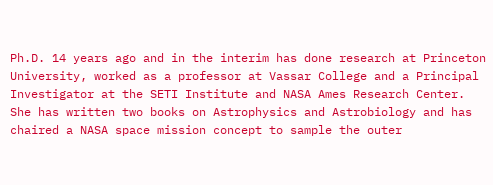Ph.D. 14 years ago and in the interim has done research at Princeton University, worked as a professor at Vassar College and a Principal Investigator at the SETI Institute and NASA Ames Research Center. She has written two books on Astrophysics and Astrobiology and has chaired a NASA space mission concept to sample the outer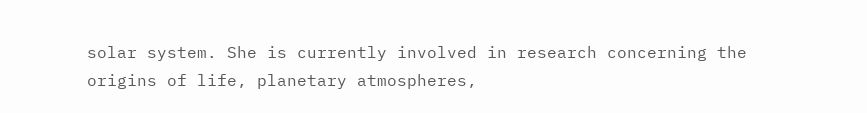solar system. She is currently involved in research concerning the origins of life, planetary atmospheres,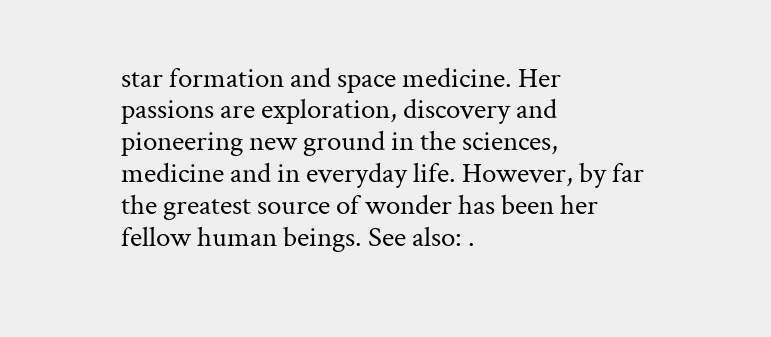star formation and space medicine. Her passions are exploration, discovery and pioneering new ground in the sciences, medicine and in everyday life. However, by far the greatest source of wonder has been her fellow human beings. See also: .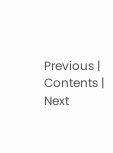Previous | Contents | Next